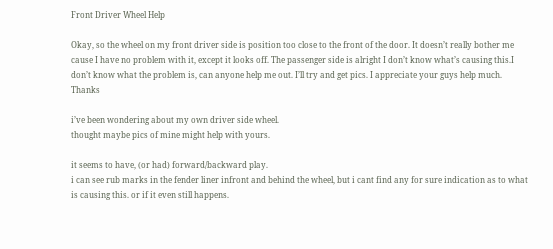Front Driver Wheel Help

Okay, so the wheel on my front driver side is position too close to the front of the door. It doesn’t really bother me cause I have no problem with it, except it looks off. The passenger side is alright I don’t know what’s causing this.I don’t know what the problem is, can anyone help me out. I’ll try and get pics. I appreciate your guys help much. Thanks

i’ve been wondering about my own driver side wheel.
thought maybe pics of mine might help with yours.

it seems to have, (or had) forward/backward play.
i can see rub marks in the fender liner infront and behind the wheel, but i cant find any for sure indication as to what is causing this. or if it even still happens.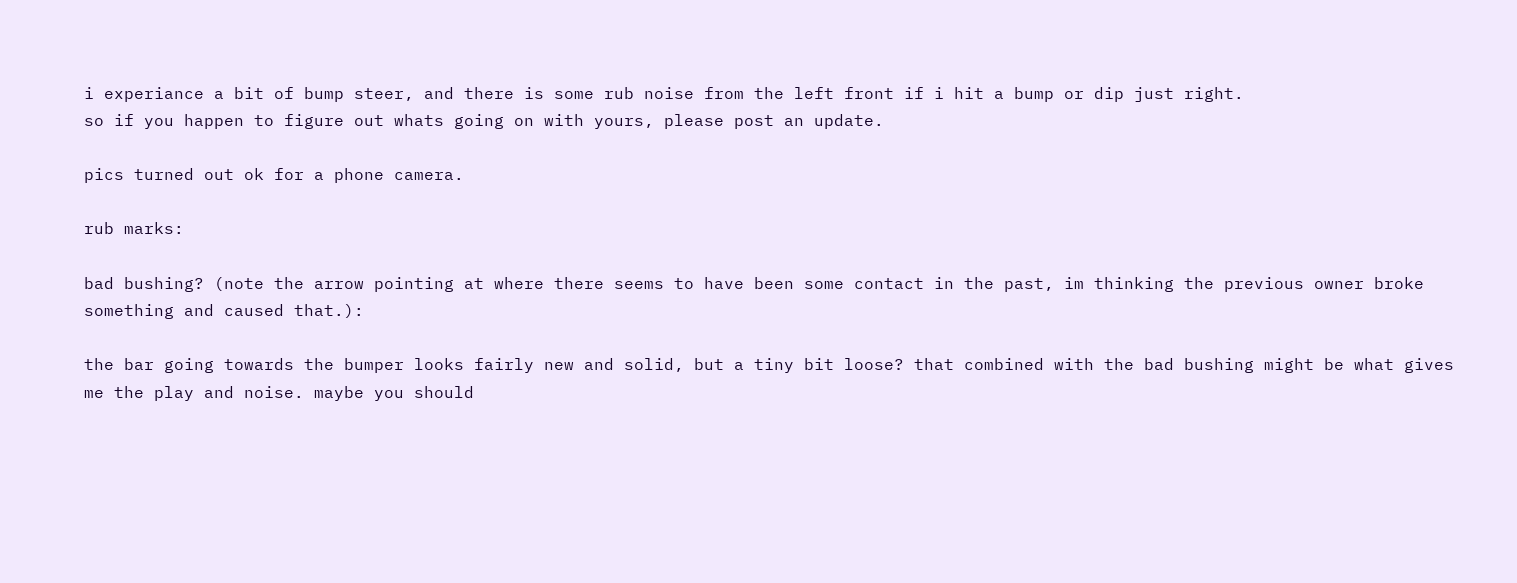i experiance a bit of bump steer, and there is some rub noise from the left front if i hit a bump or dip just right.
so if you happen to figure out whats going on with yours, please post an update.

pics turned out ok for a phone camera.

rub marks:

bad bushing? (note the arrow pointing at where there seems to have been some contact in the past, im thinking the previous owner broke something and caused that.):

the bar going towards the bumper looks fairly new and solid, but a tiny bit loose? that combined with the bad bushing might be what gives me the play and noise. maybe you should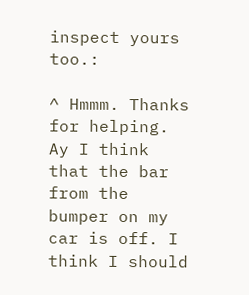inspect yours too.:

^ Hmmm. Thanks for helping. Ay I think that the bar from the bumper on my car is off. I think I should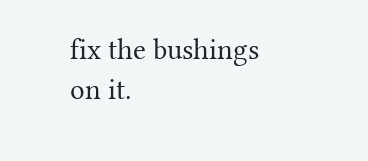fix the bushings on it.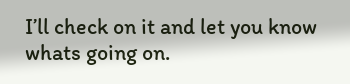I’ll check on it and let you know whats going on.